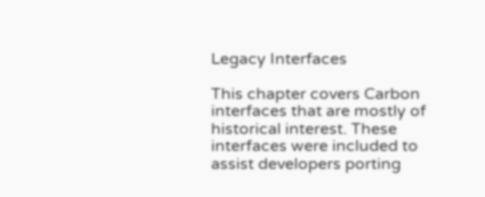Legacy Interfaces

This chapter covers Carbon interfaces that are mostly of historical interest. These interfaces were included to assist developers porting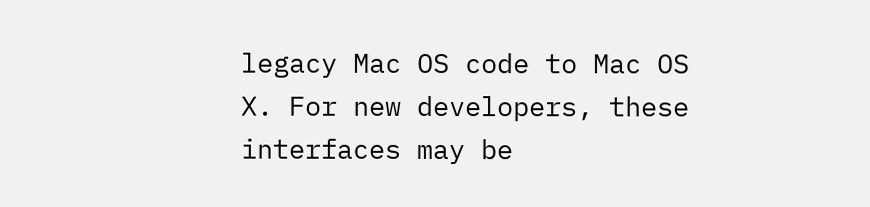legacy Mac OS code to Mac OS X. For new developers, these interfaces may be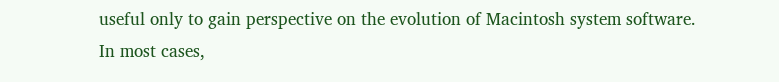useful only to gain perspective on the evolution of Macintosh system software. In most cases,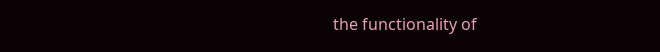the functionality of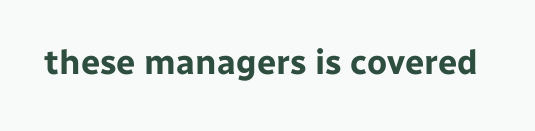these managers is covered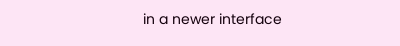in a newer interface